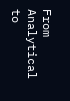From Analytical to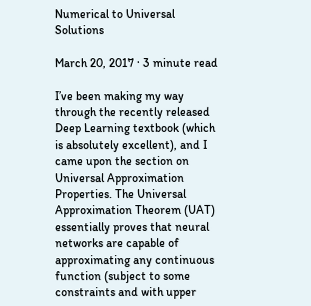Numerical to Universal Solutions

March 20, 2017 · 3 minute read

I’ve been making my way through the recently released Deep Learning textbook (which is absolutely excellent), and I came upon the section on Universal Approximation Properties. The Universal Approximation Theorem (UAT) essentially proves that neural networks are capable of approximating any continuous function (subject to some constraints and with upper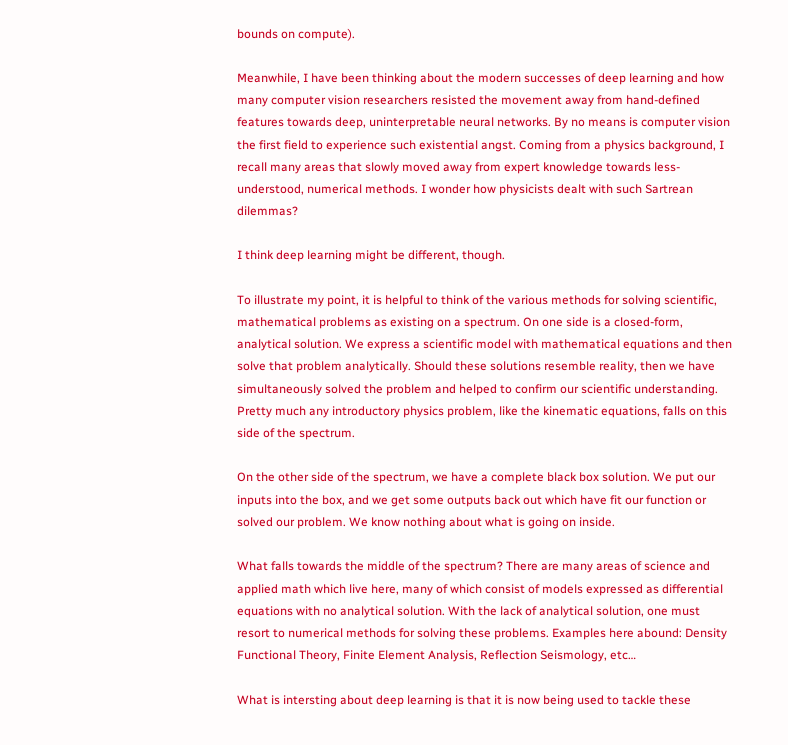bounds on compute).

Meanwhile, I have been thinking about the modern successes of deep learning and how many computer vision researchers resisted the movement away from hand-defined features towards deep, uninterpretable neural networks. By no means is computer vision the first field to experience such existential angst. Coming from a physics background, I recall many areas that slowly moved away from expert knowledge towards less-understood, numerical methods. I wonder how physicists dealt with such Sartrean dilemmas?

I think deep learning might be different, though.

To illustrate my point, it is helpful to think of the various methods for solving scientific, mathematical problems as existing on a spectrum. On one side is a closed-form, analytical solution. We express a scientific model with mathematical equations and then solve that problem analytically. Should these solutions resemble reality, then we have simultaneously solved the problem and helped to confirm our scientific understanding. Pretty much any introductory physics problem, like the kinematic equations, falls on this side of the spectrum.

On the other side of the spectrum, we have a complete black box solution. We put our inputs into the box, and we get some outputs back out which have fit our function or solved our problem. We know nothing about what is going on inside.

What falls towards the middle of the spectrum? There are many areas of science and applied math which live here, many of which consist of models expressed as differential equations with no analytical solution. With the lack of analytical solution, one must resort to numerical methods for solving these problems. Examples here abound: Density Functional Theory, Finite Element Analysis, Reflection Seismology, etc…

What is intersting about deep learning is that it is now being used to tackle these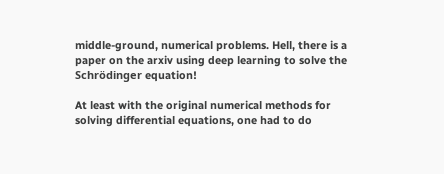middle-ground, numerical problems. Hell, there is a paper on the arxiv using deep learning to solve the Schrödinger equation!

At least with the original numerical methods for solving differential equations, one had to do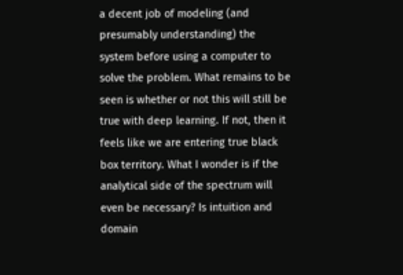a decent job of modeling (and presumably understanding) the system before using a computer to solve the problem. What remains to be seen is whether or not this will still be true with deep learning. If not, then it feels like we are entering true black box territory. What I wonder is if the analytical side of the spectrum will even be necessary? Is intuition and domain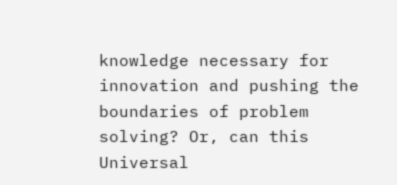knowledge necessary for innovation and pushing the boundaries of problem solving? Or, can this Universal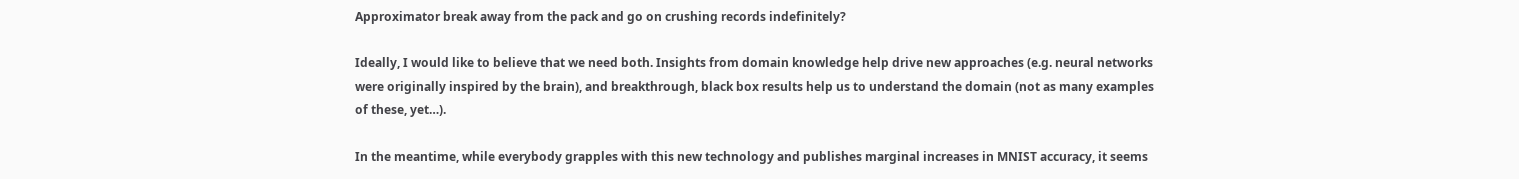Approximator break away from the pack and go on crushing records indefinitely?

Ideally, I would like to believe that we need both. Insights from domain knowledge help drive new approaches (e.g. neural networks were originally inspired by the brain), and breakthrough, black box results help us to understand the domain (not as many examples of these, yet…).

In the meantime, while everybody grapples with this new technology and publishes marginal increases in MNIST accuracy, it seems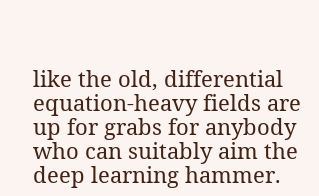like the old, differential equation-heavy fields are up for grabs for anybody who can suitably aim the deep learning hammer.